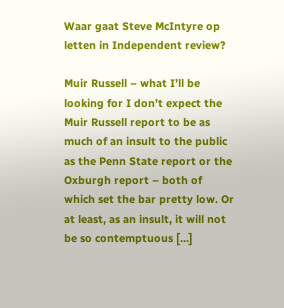Waar gaat Steve McIntyre op letten in Independent review?

Muir Russell – what I’ll be looking for I don’t expect the Muir Russell report to be as much of an insult to the public as the Penn State report or the Oxburgh report – both of which set the bar pretty low. Or at least, as an insult, it will not be so contemptuous [...]